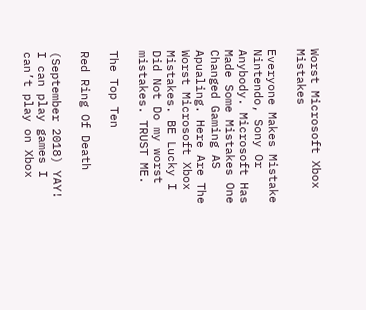Worst Microsoft Xbox Mistakes

Everyone Makes Mistake Nintendo, Sony Or Anybody. Microsoft Has Made Some Mistakes One Changed Gaming AS Apualing. Here Are The Worst Microsoft Xbox Mistakes. BE Lucky I Did Not Do my worst mistakes. TRUST ME.

The Top Ten

Red Ring Of Death

(September 2018) YAY! I can play games I can’t play on Xbox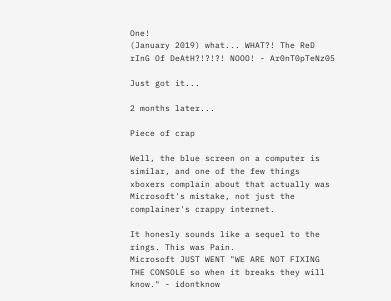One!
(January 2019) what... WHAT?! The ReD rInG Of DeAtH?!?!?! NOOO! - Ar0nT0pTeNz05

Just got it...

2 months later...

Piece of crap

Well, the blue screen on a computer is similar, and one of the few things xboxers complain about that actually was Microsoft's mistake, not just the complainer's crappy internet.

It honesly sounds like a sequel to the rings. This was Pain.
Microsoft JUST WENT "WE ARE NOT FIXING THE CONSOLE so when it breaks they will know." - idontknow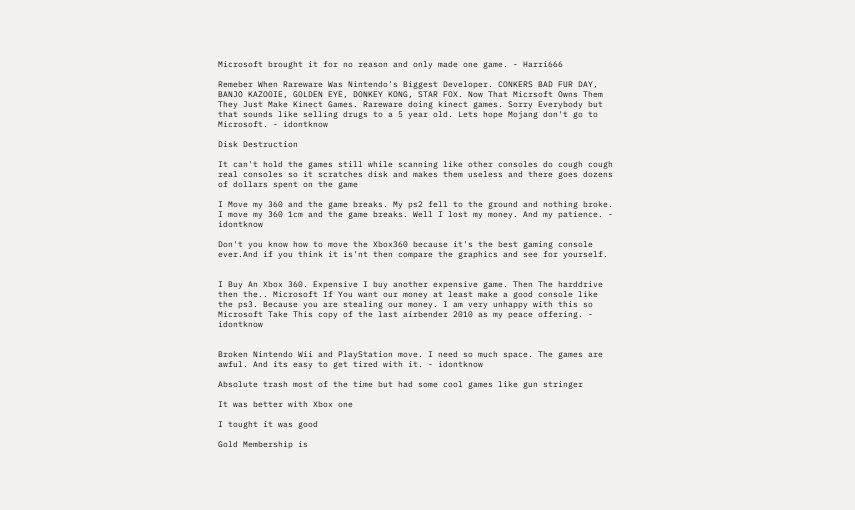Microsoft brought it for no reason and only made one game. - Harri666

Remeber When Rareware Was Nintendo's Biggest Developer. CONKERS BAD FUR DAY, BANJO KAZOOIE, GOLDEN EYE, DONKEY KONG, STAR FOX. Now That Micrsoft Owns Them They Just Make Kinect Games. Rareware doing kinect games. Sorry Everybody but that sounds like selling drugs to a 5 year old. Lets hope Mojang don't go to Microsoft. - idontknow

Disk Destruction

It can't hold the games still while scanning like other consoles do cough cough real consoles so it scratches disk and makes them useless and there goes dozens of dollars spent on the game

I Move my 360 and the game breaks. My ps2 fell to the ground and nothing broke. I move my 360 1cm and the game breaks. Well I lost my money. And my patience. - idontknow

Don't you know how to move the Xbox360 because it's the best gaming console ever.And if you think it is'nt then compare the graphics and see for yourself.


I Buy An Xbox 360. Expensive I buy another expensive game. Then The harddrive then the.. Microsoft If You want our money at least make a good console like the ps3. Because you are stealing our money. I am very unhappy with this so Microsoft Take This copy of the last airbender 2010 as my peace offering. - idontknow


Broken Nintendo Wii and PlayStation move. I need so much space. The games are awful. And its easy to get tired with it. - idontknow

Absolute trash most of the time but had some cool games like gun stringer

It was better with Xbox one

I tought it was good

Gold Membership is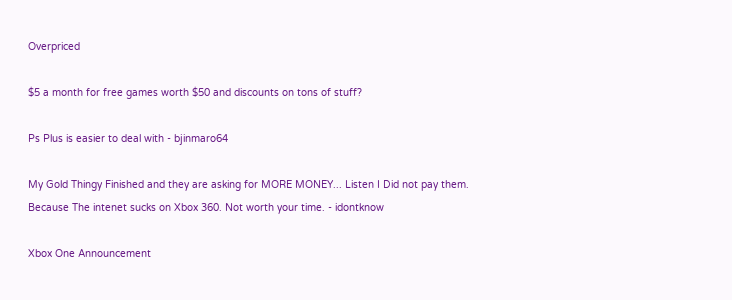Overpriced

$5 a month for free games worth $50 and discounts on tons of stuff?

Ps Plus is easier to deal with - bjinmaro64

My Gold Thingy Finished and they are asking for MORE MONEY... Listen I Did not pay them. Because The intenet sucks on Xbox 360. Not worth your time. - idontknow

Xbox One Announcement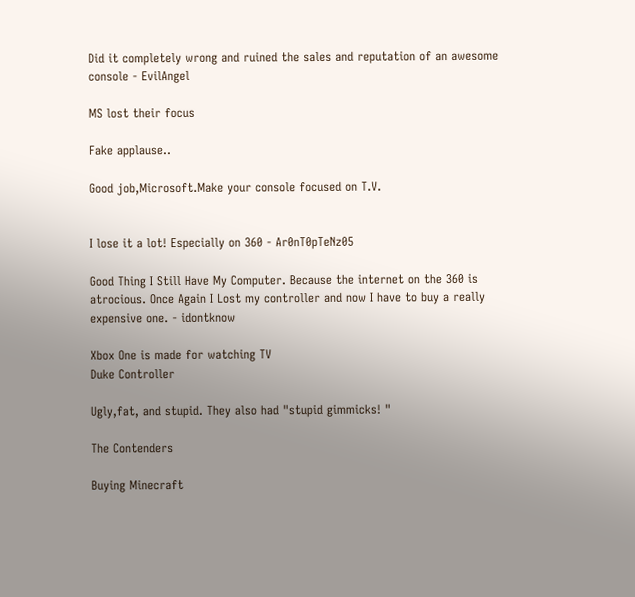Did it completely wrong and ruined the sales and reputation of an awesome console - EvilAngel

MS lost their focus

Fake applause..

Good job,Microsoft.Make your console focused on T.V.


I lose it a lot! Especially on 360 - Ar0nT0pTeNz05

Good Thing I Still Have My Computer. Because the internet on the 360 is atrocious. Once Again I Lost my controller and now I have to buy a really expensive one. - idontknow

Xbox One is made for watching TV
Duke Controller

Ugly,fat, and stupid. They also had "stupid gimmicks! "

The Contenders

Buying Minecraft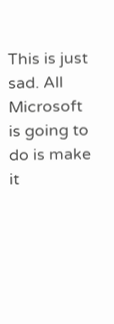This is just sad. All Microsoft is going to do is make it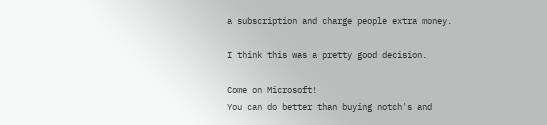a subscription and charge people extra money.

I think this was a pretty good decision.

Come on Microsoft!
You can do better than buying notch's and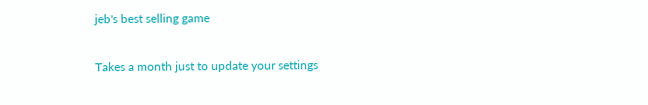jeb's best selling game

Takes a month just to update your settings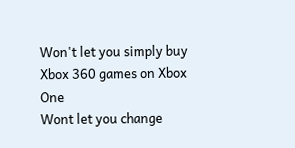Won't let you simply buy Xbox 360 games on Xbox One
Wont let you change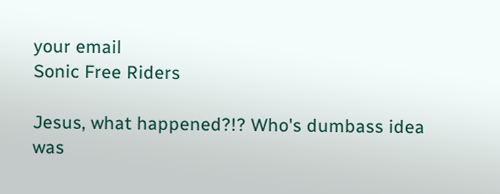your email
Sonic Free Riders

Jesus, what happened?!? Who's dumbass idea was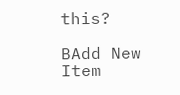this?

BAdd New Item